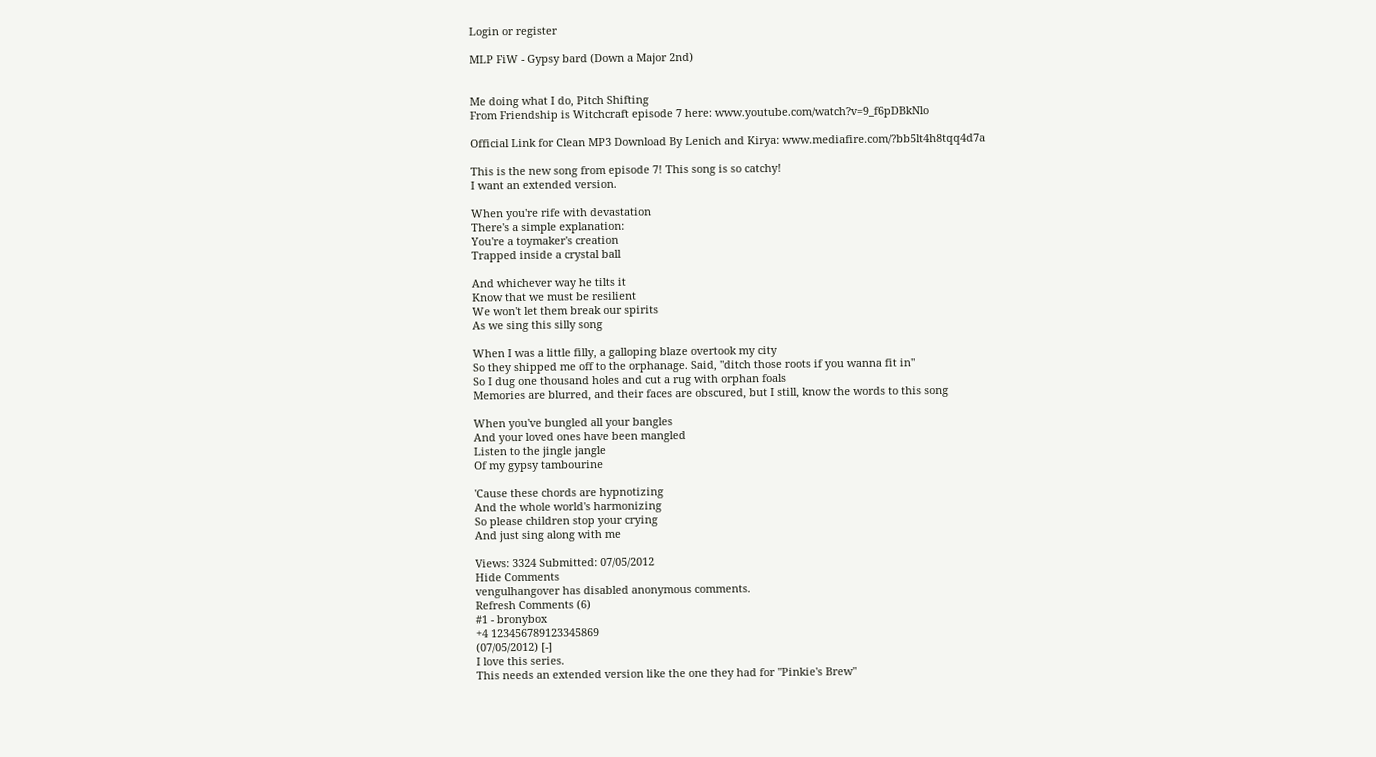Login or register

MLP FiW - Gypsy bard (Down a Major 2nd)


Me doing what I do, Pitch Shifting
From Friendship is Witchcraft episode 7 here: www.youtube.com/watch?v=9_f6pDBkNlo

Official Link for Clean MP3 Download By Lenich and Kirya: www.mediafire.com/?bb5lt4h8tqq4d7a

This is the new song from episode 7! This song is so catchy!
I want an extended version.

When you're rife with devastation
There's a simple explanation:
You're a toymaker's creation
Trapped inside a crystal ball

And whichever way he tilts it
Know that we must be resilient
We won't let them break our spirits
As we sing this silly song

When I was a little filly, a galloping blaze overtook my city
So they shipped me off to the orphanage. Said, "ditch those roots if you wanna fit in"
So I dug one thousand holes and cut a rug with orphan foals
Memories are blurred, and their faces are obscured, but I still, know the words to this song

When you've bungled all your bangles
And your loved ones have been mangled
Listen to the jingle jangle
Of my gypsy tambourine

'Cause these chords are hypnotizing
And the whole world's harmonizing
So please children stop your crying
And just sing along with me

Views: 3324 Submitted: 07/05/2012
Hide Comments
vengulhangover has disabled anonymous comments.
Refresh Comments (6)
#1 - bronybox
+4 123456789123345869
(07/05/2012) [-]
I love this series.
This needs an extended version like the one they had for "Pinkie's Brew"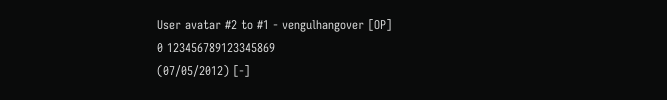User avatar #2 to #1 - vengulhangover [OP]
0 123456789123345869
(07/05/2012) [-]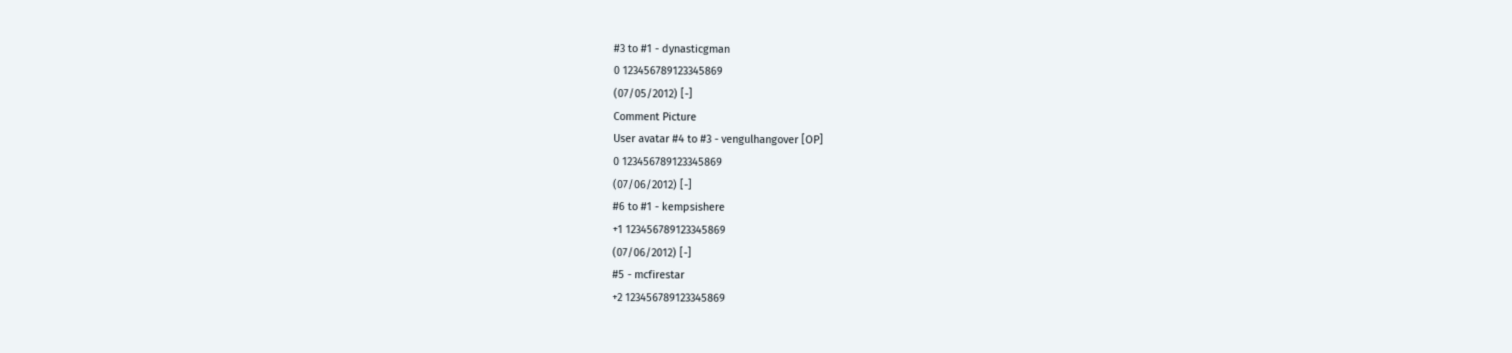#3 to #1 - dynasticgman
0 123456789123345869
(07/05/2012) [-]
Comment Picture
User avatar #4 to #3 - vengulhangover [OP]
0 123456789123345869
(07/06/2012) [-]
#6 to #1 - kempsishere
+1 123456789123345869
(07/06/2012) [-]
#5 - mcfirestar
+2 123456789123345869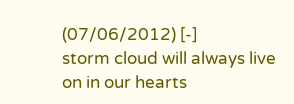(07/06/2012) [-]
storm cloud will always live on in our hearts